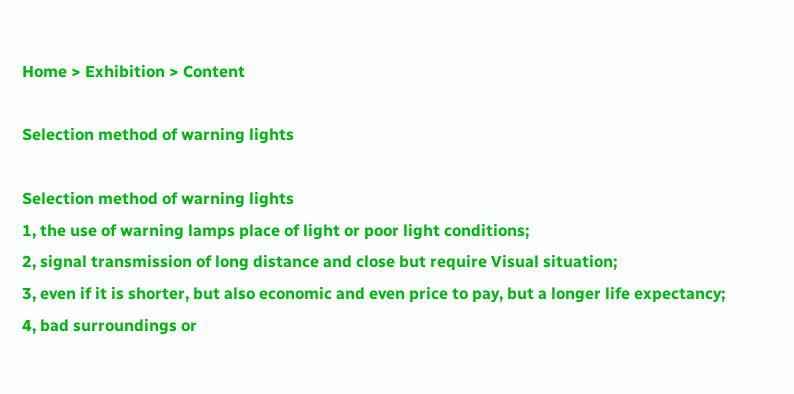Home > Exhibition > Content

Selection method of warning lights

Selection method of warning lights
1, the use of warning lamps place of light or poor light conditions;
2, signal transmission of long distance and close but require Visual situation;
3, even if it is shorter, but also economic and even price to pay, but a longer life expectancy;
4, bad surroundings or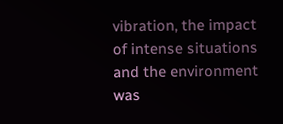vibration, the impact of intense situations and the environment was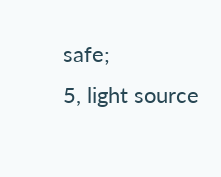safe;
5, light source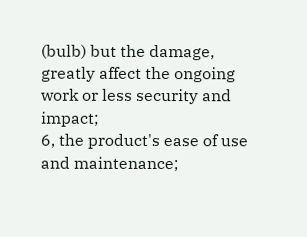(bulb) but the damage, greatly affect the ongoing work or less security and impact;
6, the product's ease of use and maintenance;